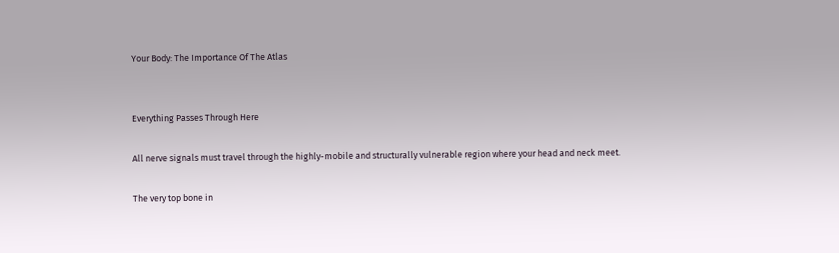Your Body: The Importance Of The Atlas


Everything Passes Through Here

All nerve signals must travel through the highly-mobile and structurally vulnerable region where your head and neck meet.

The very top bone in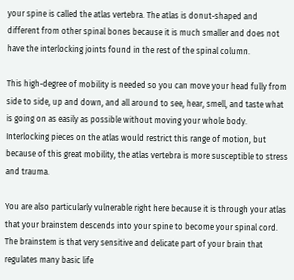your spine is called the atlas vertebra. The atlas is donut-shaped and different from other spinal bones because it is much smaller and does not have the interlocking joints found in the rest of the spinal column.

This high-degree of mobility is needed so you can move your head fully from side to side, up and down, and all around to see, hear, smell, and taste what is going on as easily as possible without moving your whole body. Interlocking pieces on the atlas would restrict this range of motion, but because of this great mobility, the atlas vertebra is more susceptible to stress and trauma.

You are also particularly vulnerable right here because it is through your atlas that your brainstem descends into your spine to become your spinal cord. The brainstem is that very sensitive and delicate part of your brain that regulates many basic life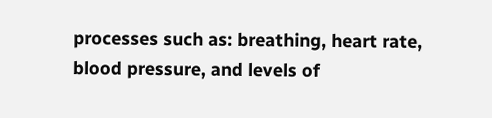processes such as: breathing, heart rate, blood pressure, and levels of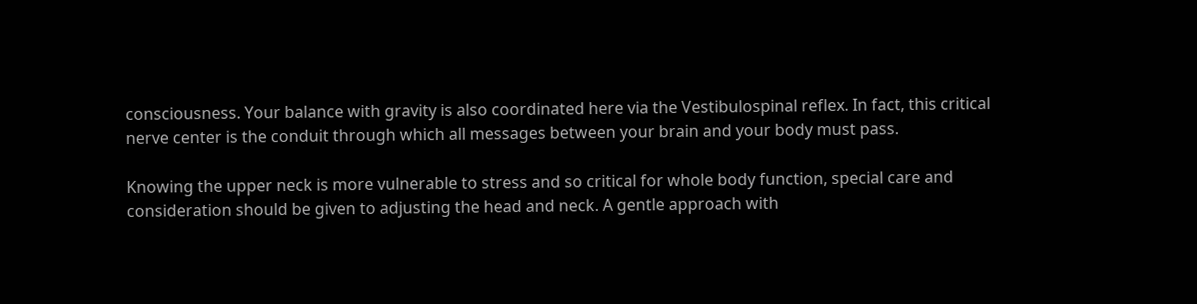consciousness. Your balance with gravity is also coordinated here via the Vestibulospinal reflex. In fact, this critical nerve center is the conduit through which all messages between your brain and your body must pass.

Knowing the upper neck is more vulnerable to stress and so critical for whole body function, special care and consideration should be given to adjusting the head and neck. A gentle approach with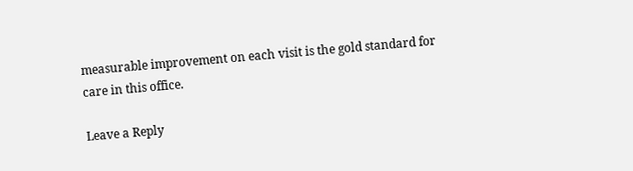measurable improvement on each visit is the gold standard for care in this office.

Leave a Reply